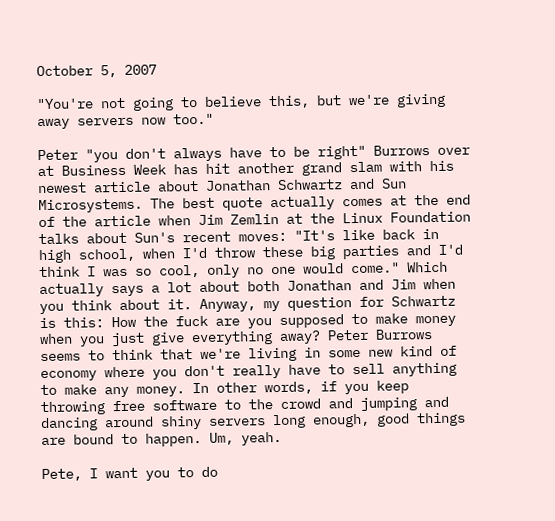October 5, 2007

"You're not going to believe this, but we're giving away servers now too."

Peter "you don't always have to be right" Burrows over at Business Week has hit another grand slam with his newest article about Jonathan Schwartz and Sun Microsystems. The best quote actually comes at the end of the article when Jim Zemlin at the Linux Foundation talks about Sun's recent moves: "It's like back in high school, when I'd throw these big parties and I'd think I was so cool, only no one would come." Which actually says a lot about both Jonathan and Jim when you think about it. Anyway, my question for Schwartz is this: How the fuck are you supposed to make money when you just give everything away? Peter Burrows seems to think that we're living in some new kind of economy where you don't really have to sell anything to make any money. In other words, if you keep throwing free software to the crowd and jumping and dancing around shiny servers long enough, good things are bound to happen. Um, yeah.

Pete, I want you to do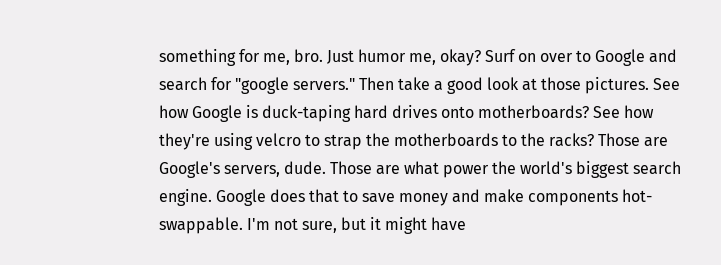something for me, bro. Just humor me, okay? Surf on over to Google and search for "google servers." Then take a good look at those pictures. See how Google is duck-taping hard drives onto motherboards? See how they're using velcro to strap the motherboards to the racks? Those are Google's servers, dude. Those are what power the world's biggest search engine. Google does that to save money and make components hot-swappable. I'm not sure, but it might have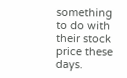something to do with their stock price these days.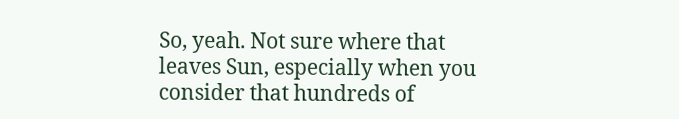So, yeah. Not sure where that leaves Sun, especially when you consider that hundreds of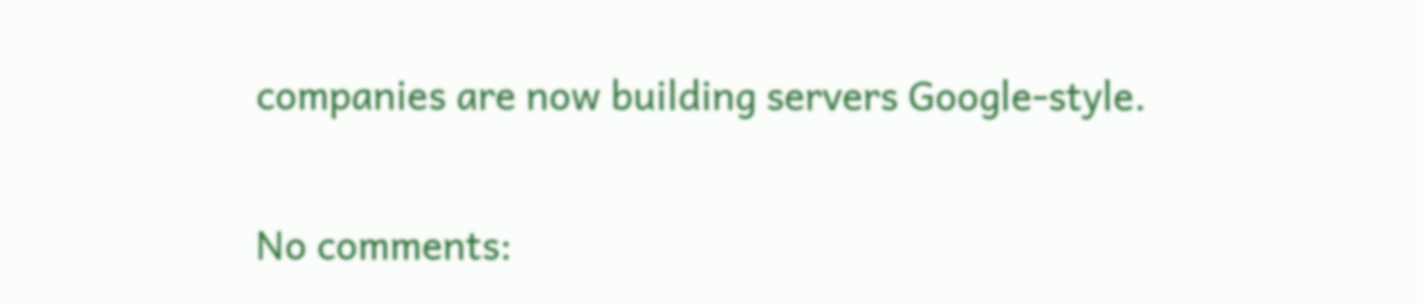companies are now building servers Google-style.

No comments: